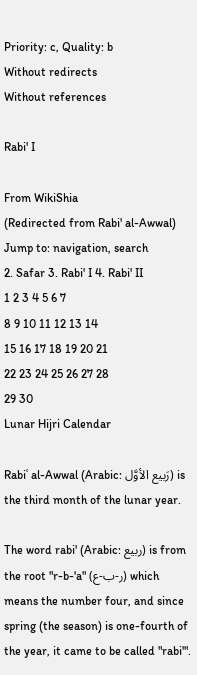Priority: c, Quality: b
Without redirects
Without references

Rabi' I

From WikiShia
(Redirected from Rabi' al-Awwal)
Jump to: navigation, search
2. Safar 3. Rabi' I 4. Rabi' II
1 2 3 4 5 6 7
8 9 10 11 12 13 14
15 16 17 18 19 20 21
22 23 24 25 26 27 28
29 30
Lunar Hijri Calendar

Rabiʿ al-Awwal (Arabic: رَبیع الأوَّل) is the third month of the lunar year.

The word rabi' (Arabic: ربیع) is from the root "r-b-'a" (ر-ب-ع) which means the number four, and since spring (the season) is one-fourth of the year, it came to be called "rabi'".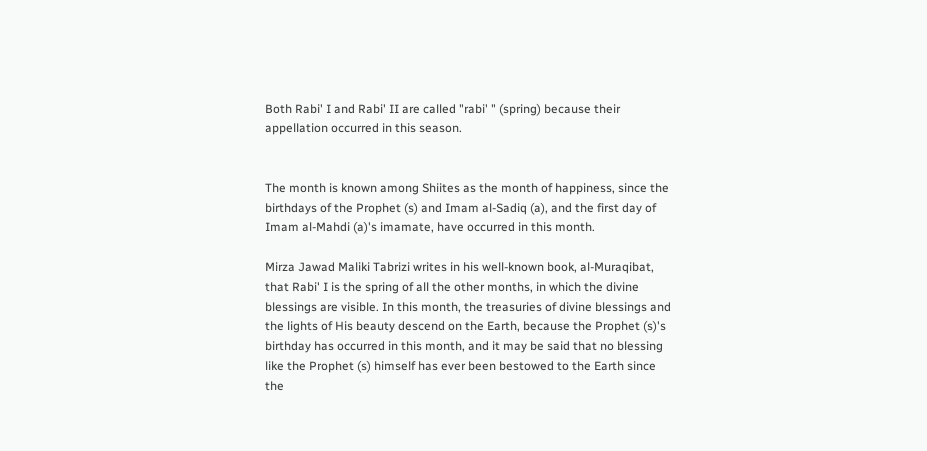Both Rabi' I and Rabi' II are called "rabi' " (spring) because their appellation occurred in this season.


The month is known among Shiites as the month of happiness, since the birthdays of the Prophet (s) and Imam al-Sadiq (a), and the first day of Imam al-Mahdi (a)'s imamate, have occurred in this month.

Mirza Jawad Maliki Tabrizi writes in his well-known book, al-Muraqibat, that Rabi' I is the spring of all the other months, in which the divine blessings are visible. In this month, the treasuries of divine blessings and the lights of His beauty descend on the Earth, because the Prophet (s)'s birthday has occurred in this month, and it may be said that no blessing like the Prophet (s) himself has ever been bestowed to the Earth since the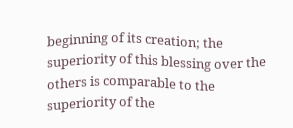beginning of its creation; the superiority of this blessing over the others is comparable to the superiority of the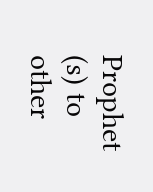Prophet (s) to other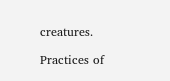creatures.

Practices of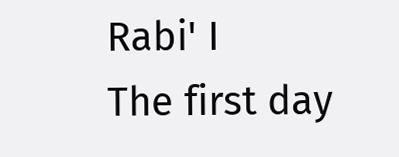Rabi' I
The first day